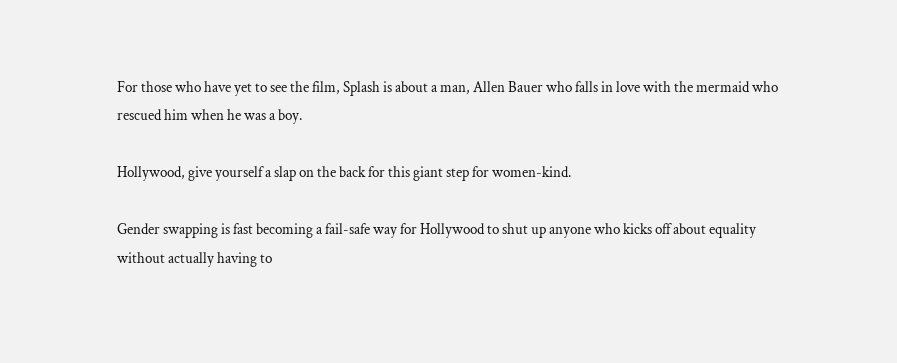For those who have yet to see the film, Splash is about a man, Allen Bauer who falls in love with the mermaid who rescued him when he was a boy.

Hollywood, give yourself a slap on the back for this giant step for women-kind.

Gender swapping is fast becoming a fail-safe way for Hollywood to shut up anyone who kicks off about equality without actually having to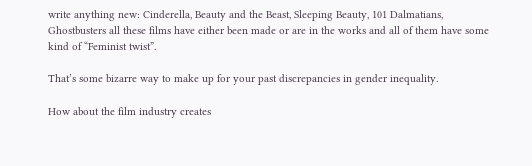write anything new: Cinderella, Beauty and the Beast, Sleeping Beauty, 101 Dalmatians, Ghostbusters all these films have either been made or are in the works and all of them have some kind of “Feminist twist”.

That’s some bizarre way to make up for your past discrepancies in gender inequality.

How about the film industry creates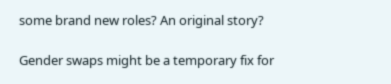some brand new roles? An original story?

Gender swaps might be a temporary fix for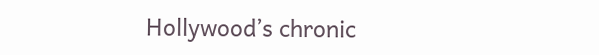Hollywood’s chronic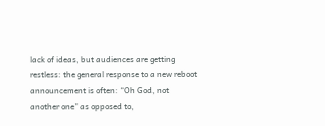lack of ideas, but audiences are getting restless: the general response to a new reboot announcement is often: “Oh God, not another one” as opposed to,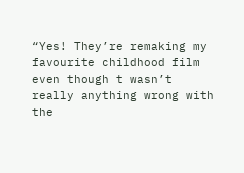“Yes! They’re remaking my favourite childhood film even though t wasn’t really anything wrong with the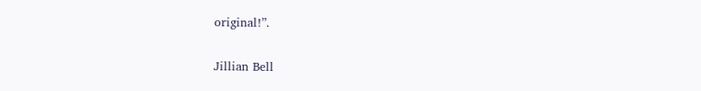original!”.

Jillian Bell